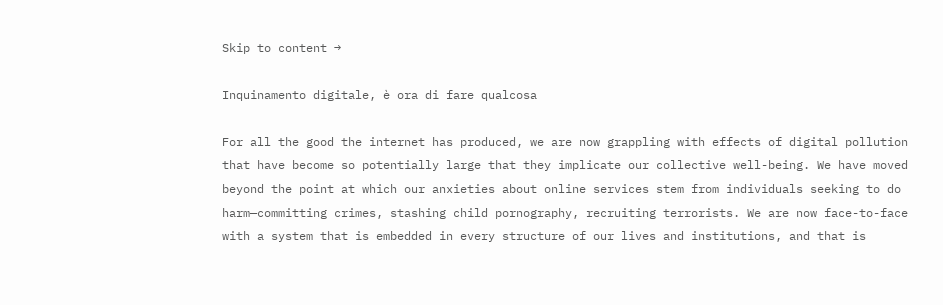Skip to content →

Inquinamento digitale, è ora di fare qualcosa

For all the good the internet has produced, we are now grappling with effects of digital pollution that have become so potentially large that they implicate our collective well-being. We have moved beyond the point at which our anxieties about online services stem from individuals seeking to do harm—committing crimes, stashing child pornography, recruiting terrorists. We are now face-to-face with a system that is embedded in every structure of our lives and institutions, and that is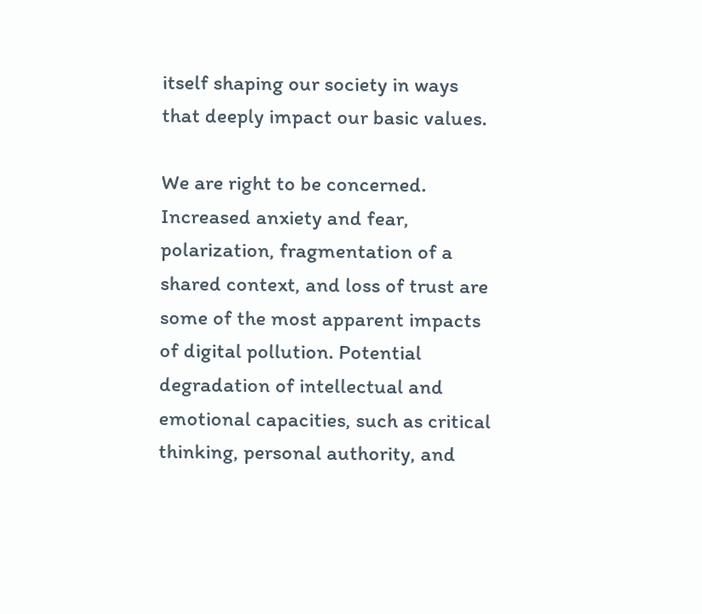itself shaping our society in ways that deeply impact our basic values.

We are right to be concerned. Increased anxiety and fear, polarization, fragmentation of a shared context, and loss of trust are some of the most apparent impacts of digital pollution. Potential degradation of intellectual and emotional capacities, such as critical thinking, personal authority, and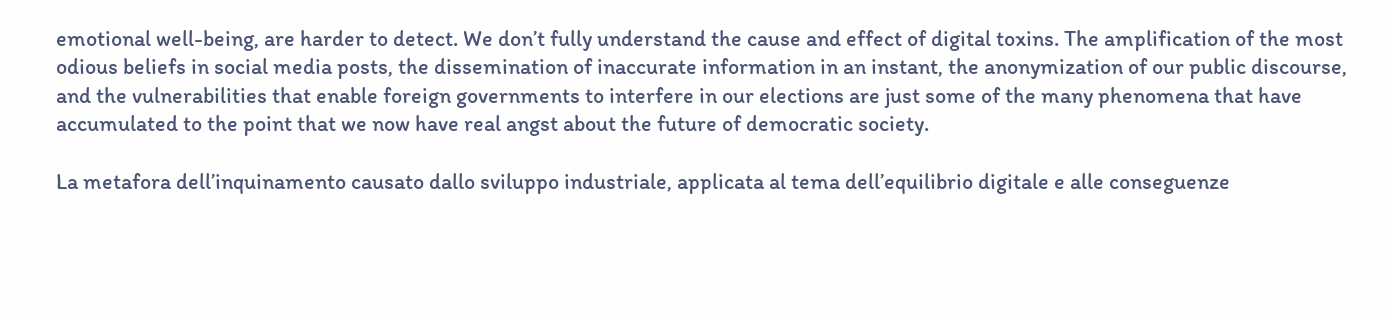emotional well-being, are harder to detect. We don’t fully understand the cause and effect of digital toxins. The amplification of the most odious beliefs in social media posts, the dissemination of inaccurate information in an instant, the anonymization of our public discourse, and the vulnerabilities that enable foreign governments to interfere in our elections are just some of the many phenomena that have accumulated to the point that we now have real angst about the future of democratic society.

La metafora dell’inquinamento causato dallo sviluppo industriale, applicata al tema dell’equilibrio digitale e alle conseguenze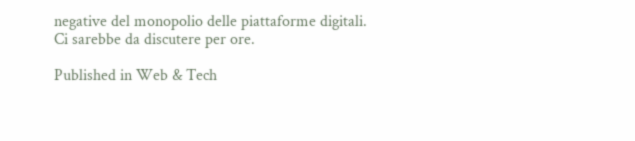negative del monopolio delle piattaforme digitali. Ci sarebbe da discutere per ore.

Published in Web & Tech